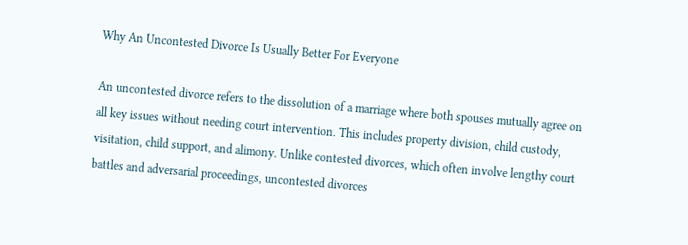Why An Uncontested Divorce Is Usually Better For Everyone

An uncontested divorce refers to the dissolution of a marriage where both spouses mutually agree on all key issues without needing court intervention. This includes property division, child custody, visitation, child support, and alimony. Unlike contested divorces, which often involve lengthy court battles and adversarial proceedings, uncontested divorces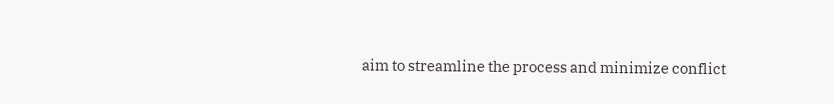aim to streamline the process and minimize conflict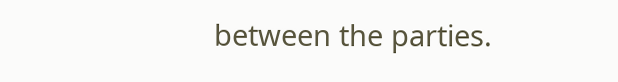between the parties.